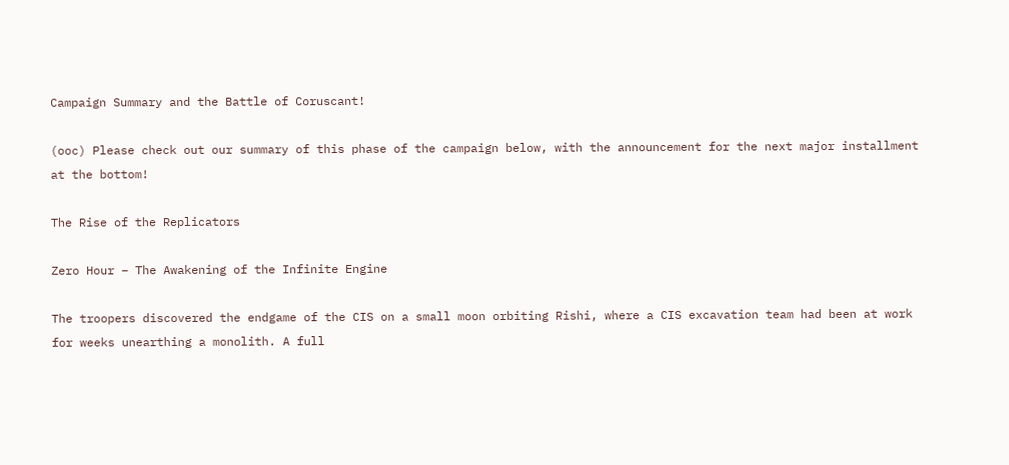Campaign Summary and the Battle of Coruscant!

(ooc) Please check out our summary of this phase of the campaign below, with the announcement for the next major installment at the bottom!

The Rise of the Replicators

Zero Hour – The Awakening of the Infinite Engine

The troopers discovered the endgame of the CIS on a small moon orbiting Rishi, where a CIS excavation team had been at work for weeks unearthing a monolith. A full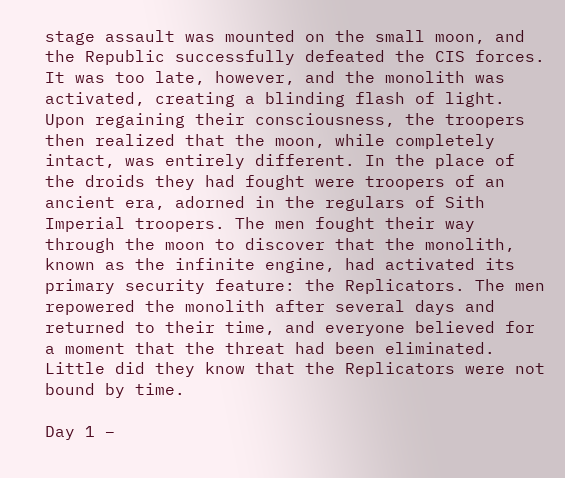stage assault was mounted on the small moon, and the Republic successfully defeated the CIS forces. It was too late, however, and the monolith was activated, creating a blinding flash of light.
Upon regaining their consciousness, the troopers then realized that the moon, while completely intact, was entirely different. In the place of the droids they had fought were troopers of an ancient era, adorned in the regulars of Sith Imperial troopers. The men fought their way through the moon to discover that the monolith, known as the infinite engine, had activated its primary security feature: the Replicators. The men repowered the monolith after several days and returned to their time, and everyone believed for a moment that the threat had been eliminated.
Little did they know that the Replicators were not bound by time.

Day 1 –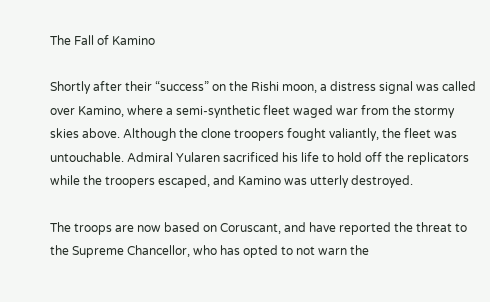The Fall of Kamino

Shortly after their “success” on the Rishi moon, a distress signal was called over Kamino, where a semi-synthetic fleet waged war from the stormy skies above. Although the clone troopers fought valiantly, the fleet was untouchable. Admiral Yularen sacrificed his life to hold off the replicators while the troopers escaped, and Kamino was utterly destroyed.

The troops are now based on Coruscant, and have reported the threat to the Supreme Chancellor, who has opted to not warn the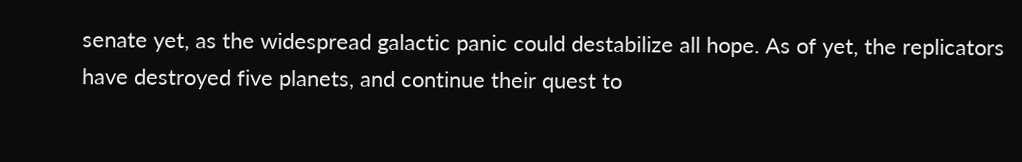senate yet, as the widespread galactic panic could destabilize all hope. As of yet, the replicators have destroyed five planets, and continue their quest to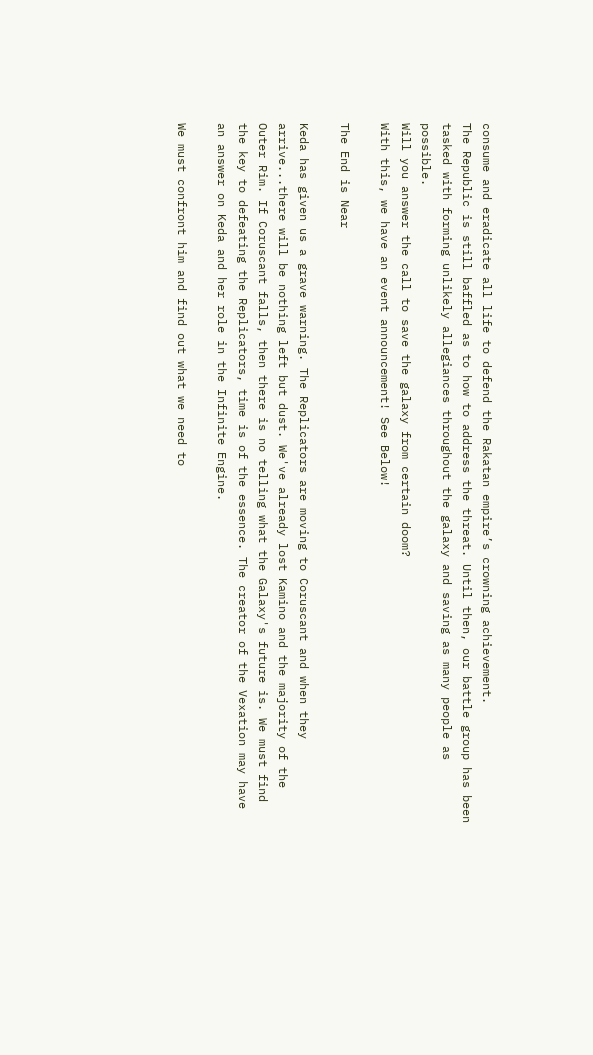consume and eradicate all life to defend the Rakatan empire’s crowning achievement.
The Republic is still baffled as to how to address the threat. Until then, our battle group has been tasked with forming unlikely allegiances throughout the galaxy and saving as many people as possible.
Will you answer the call to save the galaxy from certain doom?
With this, we have an event announcement! See Below!

The End is Near

Keda has given us a grave warning. The Replicators are moving to Coruscant and when they arrive...there will be nothing left but dust. We've already lost Kamino and the majority of the Outer Rim. If Coruscant falls, then there is no telling what the Galaxy's future is. We must find the key to defeating the Replicators, time is of the essence. The creator of the Vexation may have an answer on Keda and her role in the Infinite Engine.

We must confront him and find out what we need to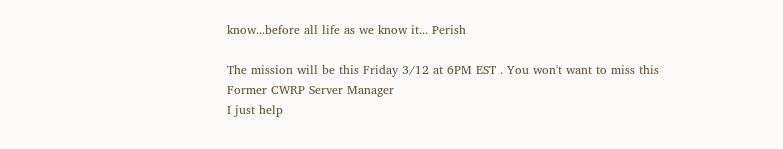know...before all life as we know it... Perish

The mission will be this Friday 3/12 at 6PM EST . You won't want to miss this
Former CWRP Server Manager
I just help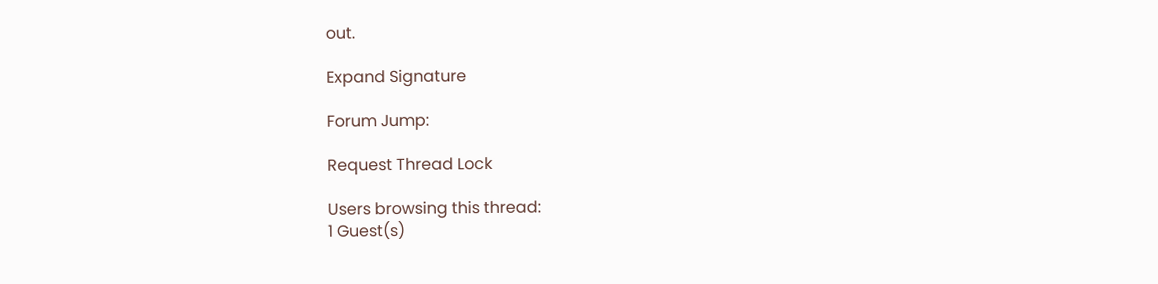out.

Expand Signature

Forum Jump:

Request Thread Lock

Users browsing this thread:
1 Guest(s)